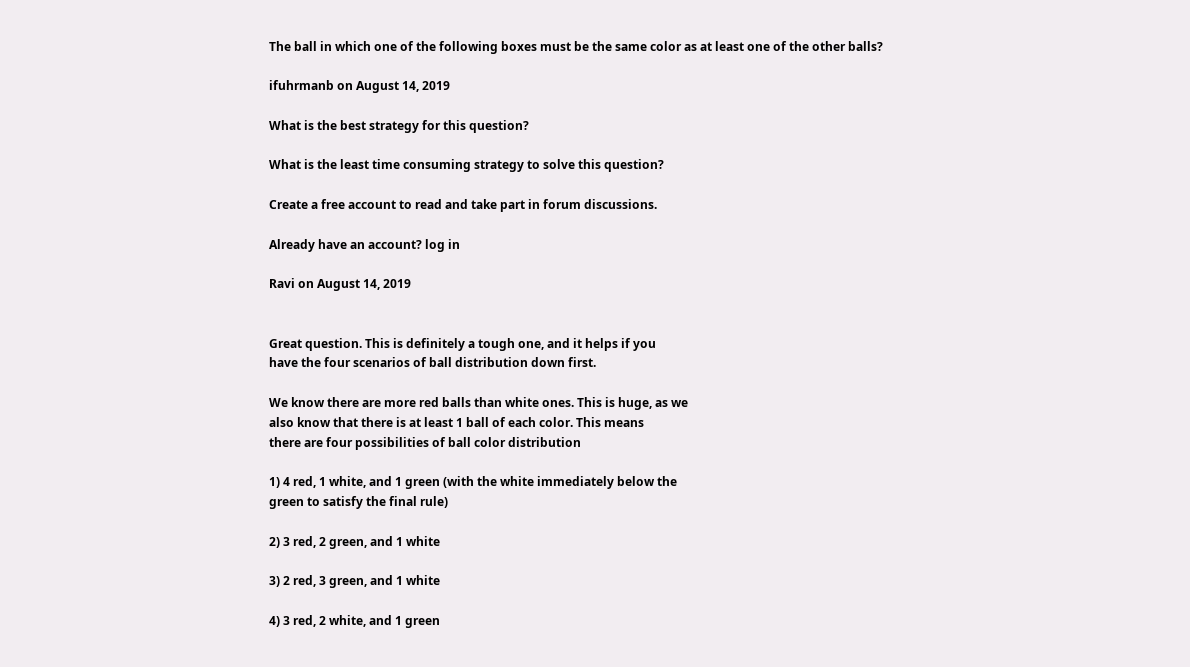The ball in which one of the following boxes must be the same color as at least one of the other balls?

ifuhrmanb on August 14, 2019

What is the best strategy for this question?

What is the least time consuming strategy to solve this question?

Create a free account to read and take part in forum discussions.

Already have an account? log in

Ravi on August 14, 2019


Great question. This is definitely a tough one, and it helps if you
have the four scenarios of ball distribution down first.

We know there are more red balls than white ones. This is huge, as we
also know that there is at least 1 ball of each color. This means
there are four possibilities of ball color distribution

1) 4 red, 1 white, and 1 green (with the white immediately below the
green to satisfy the final rule)

2) 3 red, 2 green, and 1 white

3) 2 red, 3 green, and 1 white

4) 3 red, 2 white, and 1 green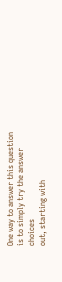One way to answer this question is to simply try the answer choices
out, starting with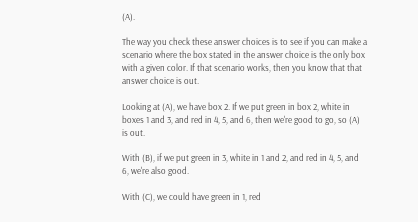(A).

The way you check these answer choices is to see if you can make a
scenario where the box stated in the answer choice is the only box
with a given color. If that scenario works, then you know that that
answer choice is out.

Looking at (A), we have box 2. If we put green in box 2, white in
boxes 1 and 3, and red in 4, 5, and 6, then we're good to go, so (A)
is out.

With (B), if we put green in 3, white in 1 and 2, and red in 4, 5, and
6, we're also good.

With (C), we could have green in 1, red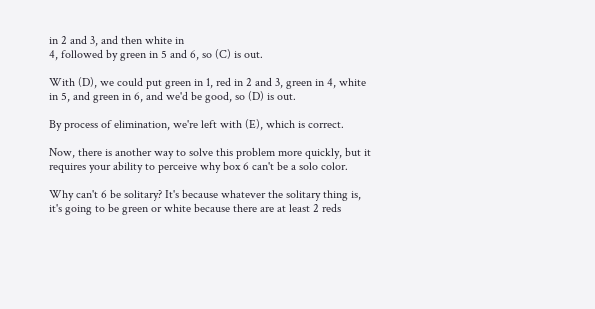in 2 and 3, and then white in
4, followed by green in 5 and 6, so (C) is out.

With (D), we could put green in 1, red in 2 and 3, green in 4, white
in 5, and green in 6, and we'd be good, so (D) is out.

By process of elimination, we're left with (E), which is correct.

Now, there is another way to solve this problem more quickly, but it
requires your ability to perceive why box 6 can't be a solo color.

Why can't 6 be solitary? It's because whatever the solitary thing is,
it's going to be green or white because there are at least 2 reds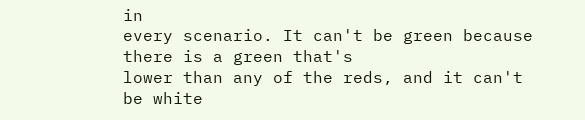in
every scenario. It can't be green because there is a green that's
lower than any of the reds, and it can't be white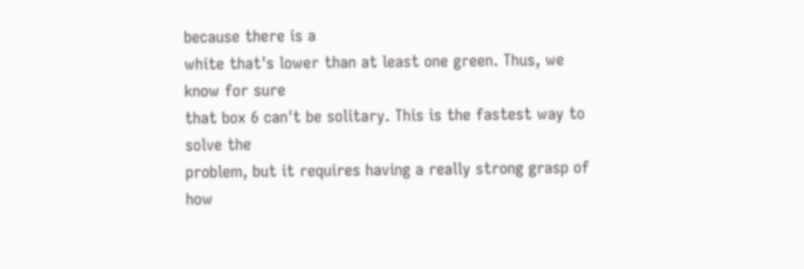because there is a
white that's lower than at least one green. Thus, we know for sure
that box 6 can't be solitary. This is the fastest way to solve the
problem, but it requires having a really strong grasp of how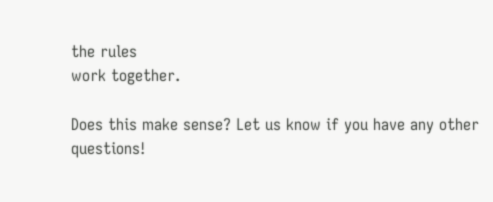the rules
work together.

Does this make sense? Let us know if you have any other questions!